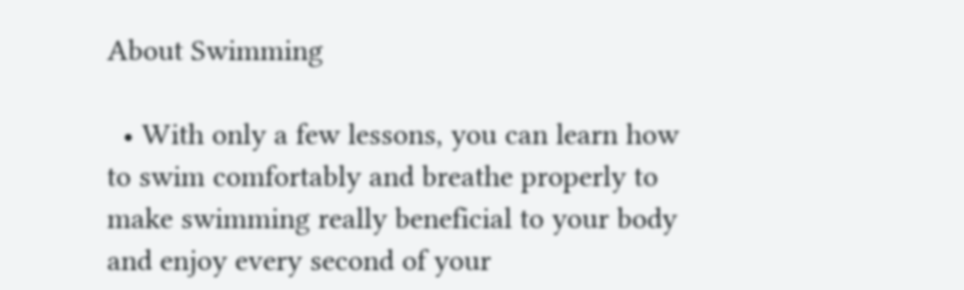About Swimming

  • With only a few lessons, you can learn how to swim comfortably and breathe properly to make swimming really beneficial to your body and enjoy every second of your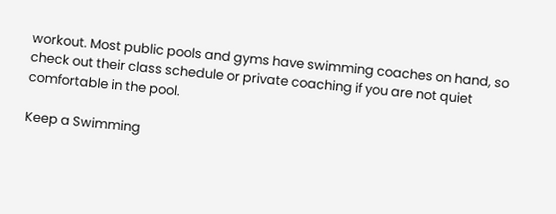workout. Most public pools and gyms have swimming coaches on hand, so check out their class schedule or private coaching if you are not quiet comfortable in the pool.

Keep a Swimming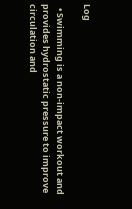Log

  • Swimming is a non-impact workout and provides hydrostatic pressure to improve circulation and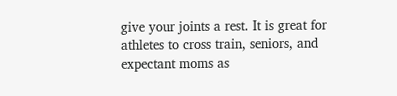give your joints a rest. It is great for athletes to cross train, seniors, and expectant moms as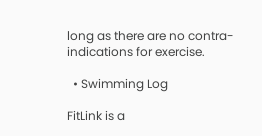long as there are no contra-indications for exercise.

  • Swimming Log

FitLink is a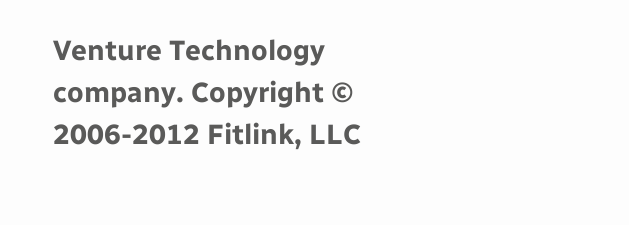Venture Technology company. Copyright © 2006-2012 Fitlink, LLC